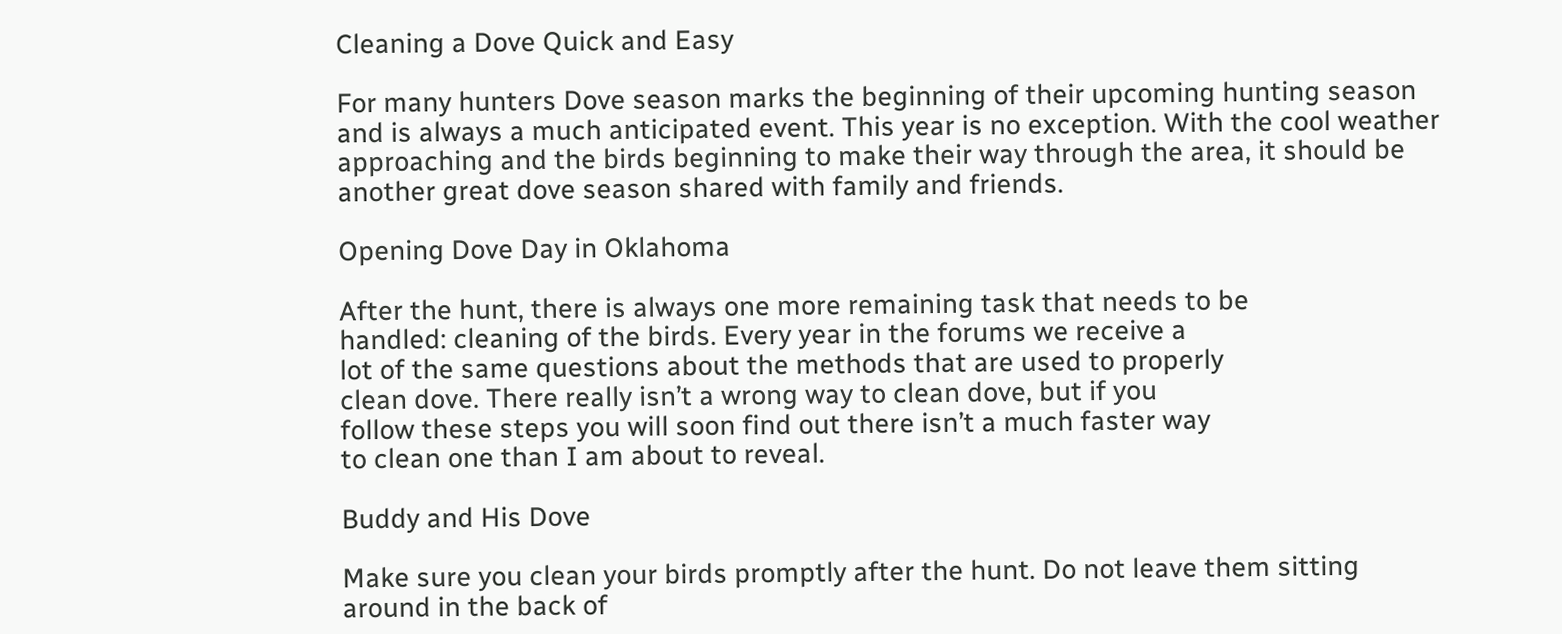Cleaning a Dove Quick and Easy

For many hunters Dove season marks the beginning of their upcoming hunting season and is always a much anticipated event. This year is no exception. With the cool weather approaching and the birds beginning to make their way through the area, it should be another great dove season shared with family and friends.

Opening Dove Day in Oklahoma

After the hunt, there is always one more remaining task that needs to be
handled: cleaning of the birds. Every year in the forums we receive a
lot of the same questions about the methods that are used to properly
clean dove. There really isn’t a wrong way to clean dove, but if you
follow these steps you will soon find out there isn’t a much faster way
to clean one than I am about to reveal.

Buddy and His Dove

Make sure you clean your birds promptly after the hunt. Do not leave them sitting around in the back of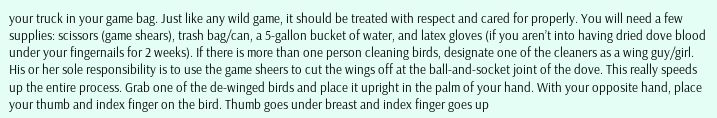your truck in your game bag. Just like any wild game, it should be treated with respect and cared for properly. You will need a few supplies: scissors (game shears), trash bag/can, a 5-gallon bucket of water, and latex gloves (if you aren’t into having dried dove blood under your fingernails for 2 weeks). If there is more than one person cleaning birds, designate one of the cleaners as a wing guy/girl. His or her sole responsibility is to use the game sheers to cut the wings off at the ball-and-socket joint of the dove. This really speeds up the entire process. Grab one of the de-winged birds and place it upright in the palm of your hand. With your opposite hand, place your thumb and index finger on the bird. Thumb goes under breast and index finger goes up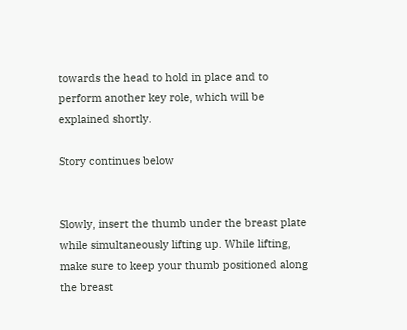towards the head to hold in place and to perform another key role, which will be explained shortly.

Story continues below


Slowly, insert the thumb under the breast plate while simultaneously lifting up. While lifting, make sure to keep your thumb positioned along the breast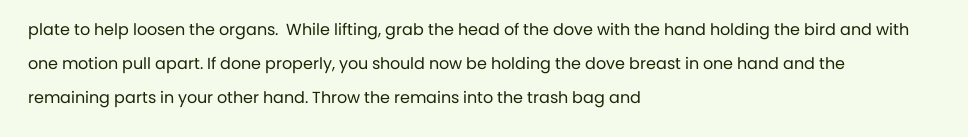plate to help loosen the organs.  While lifting, grab the head of the dove with the hand holding the bird and with one motion pull apart. If done properly, you should now be holding the dove breast in one hand and the remaining parts in your other hand. Throw the remains into the trash bag and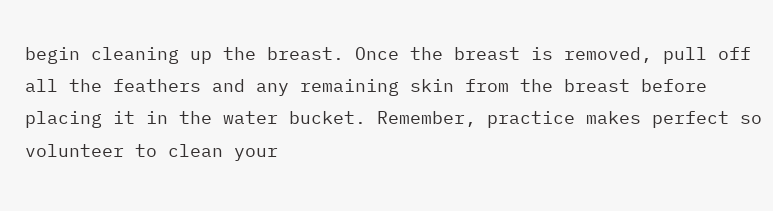begin cleaning up the breast. Once the breast is removed, pull off all the feathers and any remaining skin from the breast before placing it in the water bucket. Remember, practice makes perfect so volunteer to clean your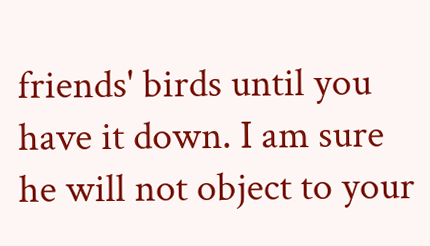friends' birds until you have it down. I am sure he will not object to your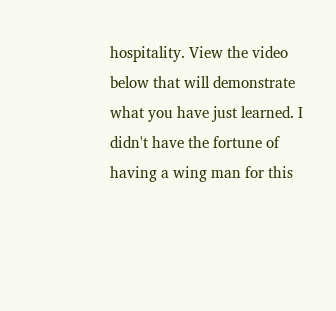hospitality. View the video below that will demonstrate what you have just learned. I didn't have the fortune of having a wing man for this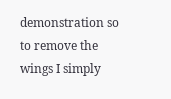demonstration so to remove the wings I simply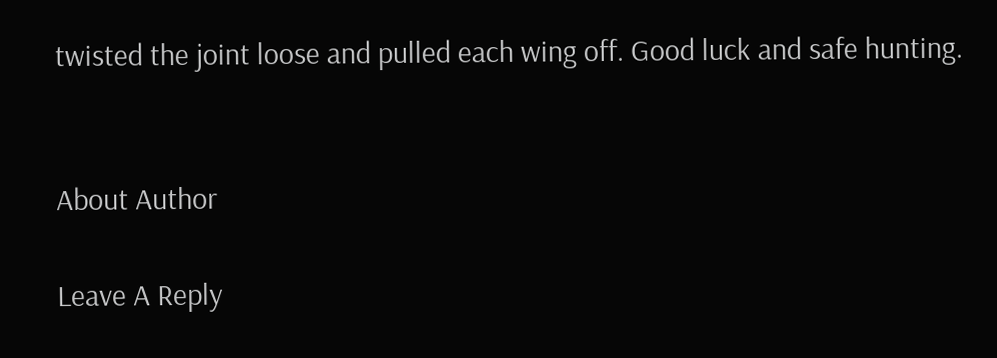twisted the joint loose and pulled each wing off. Good luck and safe hunting.


About Author

Leave A Reply